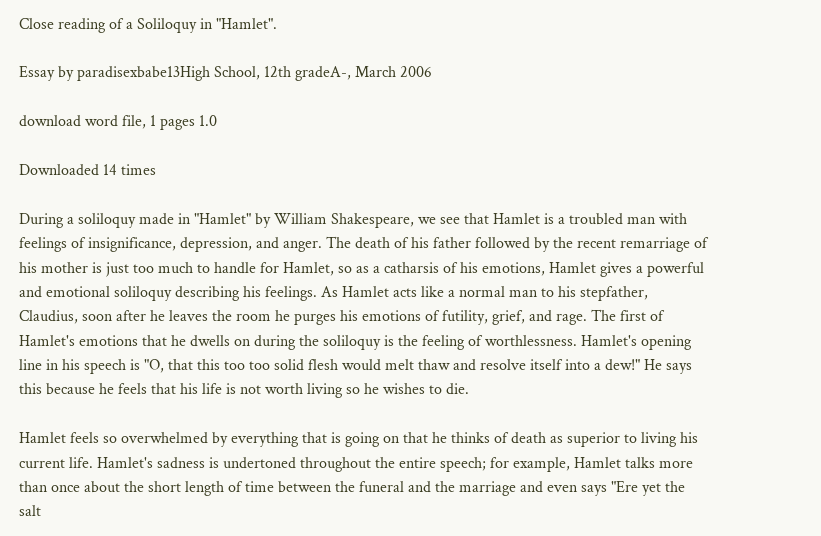Close reading of a Soliloquy in "Hamlet".

Essay by paradisexbabe13High School, 12th gradeA-, March 2006

download word file, 1 pages 1.0

Downloaded 14 times

During a soliloquy made in "Hamlet" by William Shakespeare, we see that Hamlet is a troubled man with feelings of insignificance, depression, and anger. The death of his father followed by the recent remarriage of his mother is just too much to handle for Hamlet, so as a catharsis of his emotions, Hamlet gives a powerful and emotional soliloquy describing his feelings. As Hamlet acts like a normal man to his stepfather, Claudius, soon after he leaves the room he purges his emotions of futility, grief, and rage. The first of Hamlet's emotions that he dwells on during the soliloquy is the feeling of worthlessness. Hamlet's opening line in his speech is "O, that this too too solid flesh would melt thaw and resolve itself into a dew!" He says this because he feels that his life is not worth living so he wishes to die.

Hamlet feels so overwhelmed by everything that is going on that he thinks of death as superior to living his current life. Hamlet's sadness is undertoned throughout the entire speech; for example, Hamlet talks more than once about the short length of time between the funeral and the marriage and even says "Ere yet the salt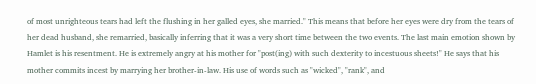of most unrighteous tears had left the flushing in her galled eyes, she married." This means that before her eyes were dry from the tears of her dead husband, she remarried, basically inferring that it was a very short time between the two events. The last main emotion shown by Hamlet is his resentment. He is extremely angry at his mother for "post(ing) with such dexterity to incestuous sheets!" He says that his mother commits incest by marrying her brother-in-law. His use of words such as "wicked", "rank", and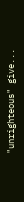"unrighteous" give...